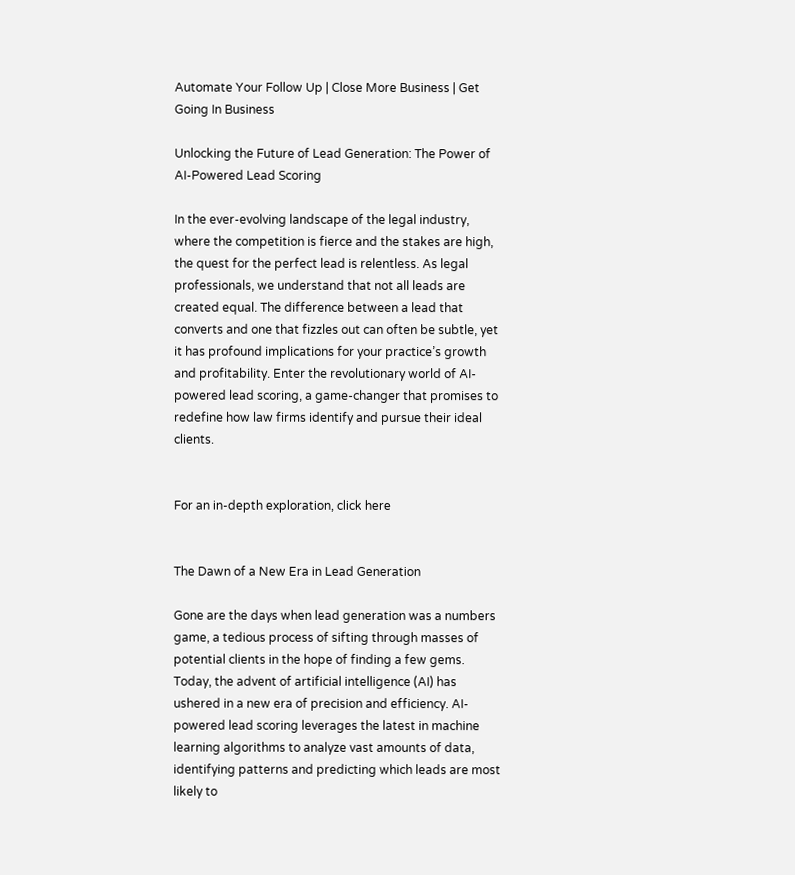Automate Your Follow Up | Close More Business | Get Going In Business

Unlocking the Future of Lead Generation: The Power of AI-Powered Lead Scoring

In the ever-evolving landscape of the legal industry, where the competition is fierce and the stakes are high, the quest for the perfect lead is relentless. As legal professionals, we understand that not all leads are created equal. The difference between a lead that converts and one that fizzles out can often be subtle, yet it has profound implications for your practice’s growth and profitability. Enter the revolutionary world of AI-powered lead scoring, a game-changer that promises to redefine how law firms identify and pursue their ideal clients.


For an in-depth exploration, click here


The Dawn of a New Era in Lead Generation

Gone are the days when lead generation was a numbers game, a tedious process of sifting through masses of potential clients in the hope of finding a few gems. Today, the advent of artificial intelligence (AI) has ushered in a new era of precision and efficiency. AI-powered lead scoring leverages the latest in machine learning algorithms to analyze vast amounts of data, identifying patterns and predicting which leads are most likely to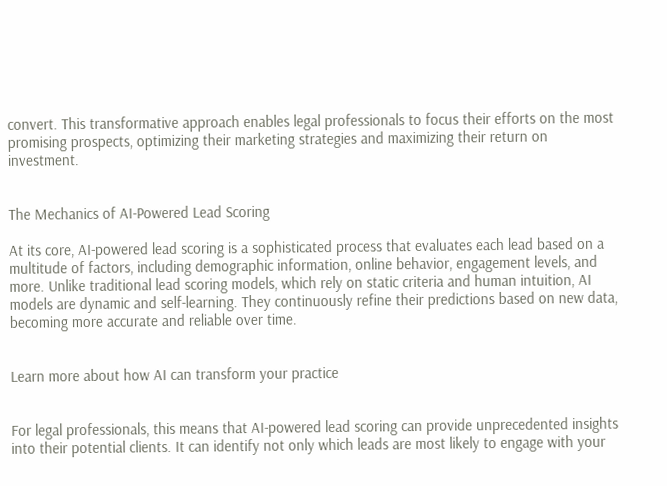convert. This transformative approach enables legal professionals to focus their efforts on the most promising prospects, optimizing their marketing strategies and maximizing their return on investment.


The Mechanics of AI-Powered Lead Scoring

At its core, AI-powered lead scoring is a sophisticated process that evaluates each lead based on a multitude of factors, including demographic information, online behavior, engagement levels, and more. Unlike traditional lead scoring models, which rely on static criteria and human intuition, AI models are dynamic and self-learning. They continuously refine their predictions based on new data, becoming more accurate and reliable over time.


Learn more about how AI can transform your practice


For legal professionals, this means that AI-powered lead scoring can provide unprecedented insights into their potential clients. It can identify not only which leads are most likely to engage with your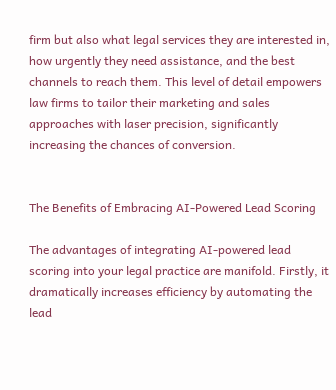firm but also what legal services they are interested in, how urgently they need assistance, and the best channels to reach them. This level of detail empowers law firms to tailor their marketing and sales approaches with laser precision, significantly increasing the chances of conversion.


The Benefits of Embracing AI-Powered Lead Scoring

The advantages of integrating AI-powered lead scoring into your legal practice are manifold. Firstly, it dramatically increases efficiency by automating the lead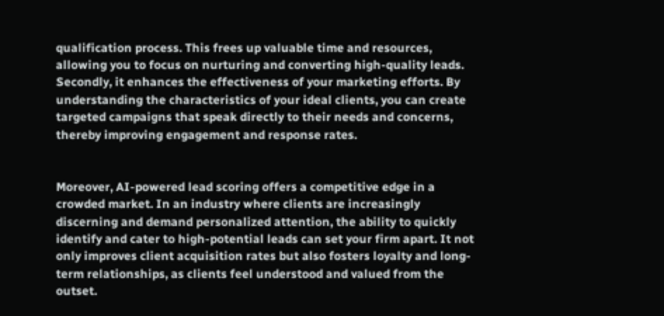qualification process. This frees up valuable time and resources, allowing you to focus on nurturing and converting high-quality leads. Secondly, it enhances the effectiveness of your marketing efforts. By understanding the characteristics of your ideal clients, you can create targeted campaigns that speak directly to their needs and concerns, thereby improving engagement and response rates.


Moreover, AI-powered lead scoring offers a competitive edge in a crowded market. In an industry where clients are increasingly discerning and demand personalized attention, the ability to quickly identify and cater to high-potential leads can set your firm apart. It not only improves client acquisition rates but also fosters loyalty and long-term relationships, as clients feel understood and valued from the outset.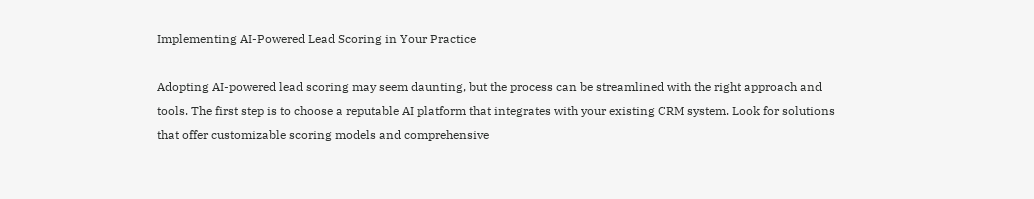Implementing AI-Powered Lead Scoring in Your Practice

Adopting AI-powered lead scoring may seem daunting, but the process can be streamlined with the right approach and tools. The first step is to choose a reputable AI platform that integrates with your existing CRM system. Look for solutions that offer customizable scoring models and comprehensive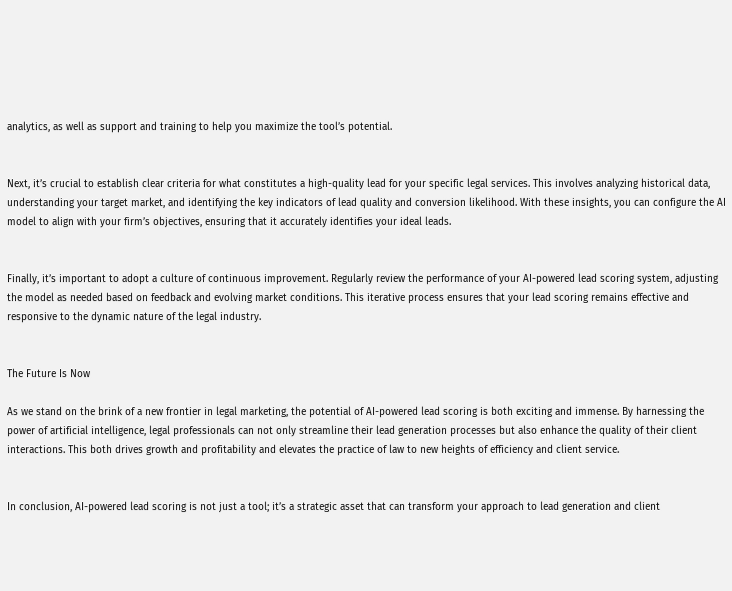analytics, as well as support and training to help you maximize the tool’s potential.


Next, it’s crucial to establish clear criteria for what constitutes a high-quality lead for your specific legal services. This involves analyzing historical data, understanding your target market, and identifying the key indicators of lead quality and conversion likelihood. With these insights, you can configure the AI model to align with your firm’s objectives, ensuring that it accurately identifies your ideal leads.


Finally, it’s important to adopt a culture of continuous improvement. Regularly review the performance of your AI-powered lead scoring system, adjusting the model as needed based on feedback and evolving market conditions. This iterative process ensures that your lead scoring remains effective and responsive to the dynamic nature of the legal industry.


The Future Is Now

As we stand on the brink of a new frontier in legal marketing, the potential of AI-powered lead scoring is both exciting and immense. By harnessing the power of artificial intelligence, legal professionals can not only streamline their lead generation processes but also enhance the quality of their client interactions. This both drives growth and profitability and elevates the practice of law to new heights of efficiency and client service.


In conclusion, AI-powered lead scoring is not just a tool; it’s a strategic asset that can transform your approach to lead generation and client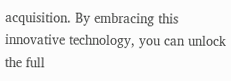acquisition. By embracing this innovative technology, you can unlock the full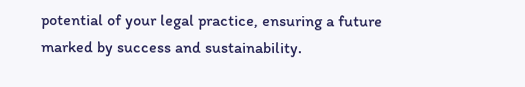potential of your legal practice, ensuring a future marked by success and sustainability.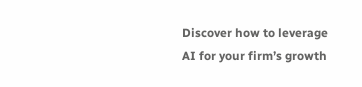Discover how to leverage AI for your firm’s growth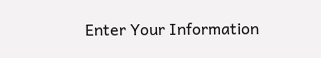Enter Your Information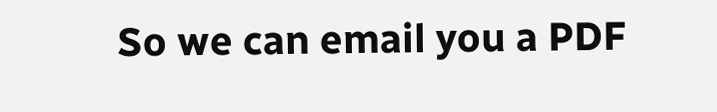So we can email you a PDF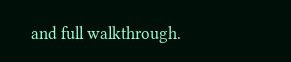and full walkthrough.